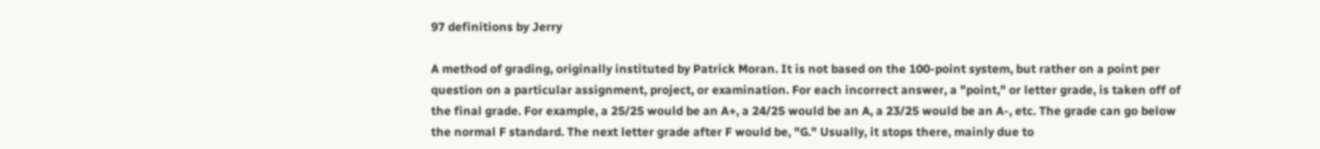97 definitions by Jerry

A method of grading, originally instituted by Patrick Moran. It is not based on the 100-point system, but rather on a point per question on a particular assignment, project, or examination. For each incorrect answer, a "point," or letter grade, is taken off of the final grade. For example, a 25/25 would be an A+, a 24/25 would be an A, a 23/25 would be an A-, etc. The grade can go below the normal F standard. The next letter grade after F would be, "G." Usually, it stops there, mainly due to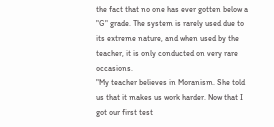the fact that no one has ever gotten below a "G" grade. The system is rarely used due to its extreme nature, and when used by the teacher, it is only conducted on very rare occasions.
"My teacher believes in Moranism. She told us that it makes us work harder. Now that I got our first test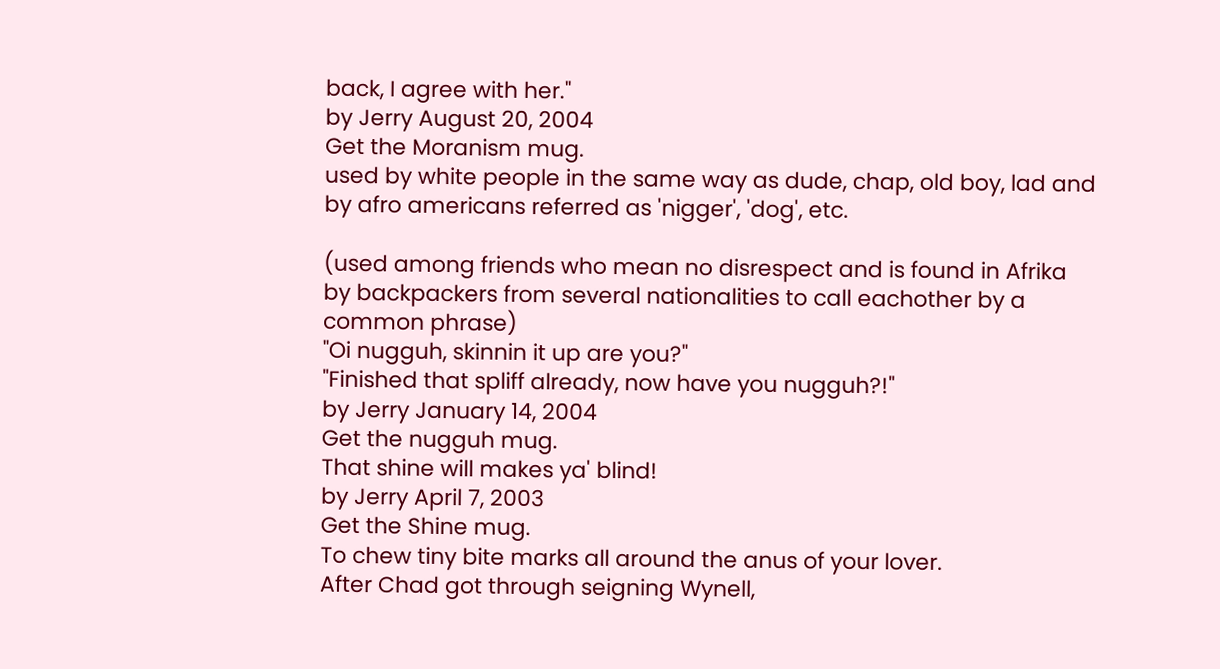back, I agree with her."
by Jerry August 20, 2004
Get the Moranism mug.
used by white people in the same way as dude, chap, old boy, lad and by afro americans referred as 'nigger', 'dog', etc.

(used among friends who mean no disrespect and is found in Afrika by backpackers from several nationalities to call eachother by a common phrase)
"Oi nugguh, skinnin it up are you?"
"Finished that spliff already, now have you nugguh?!"
by Jerry January 14, 2004
Get the nugguh mug.
That shine will makes ya' blind!
by Jerry April 7, 2003
Get the Shine mug.
To chew tiny bite marks all around the anus of your lover.
After Chad got through seigning Wynell,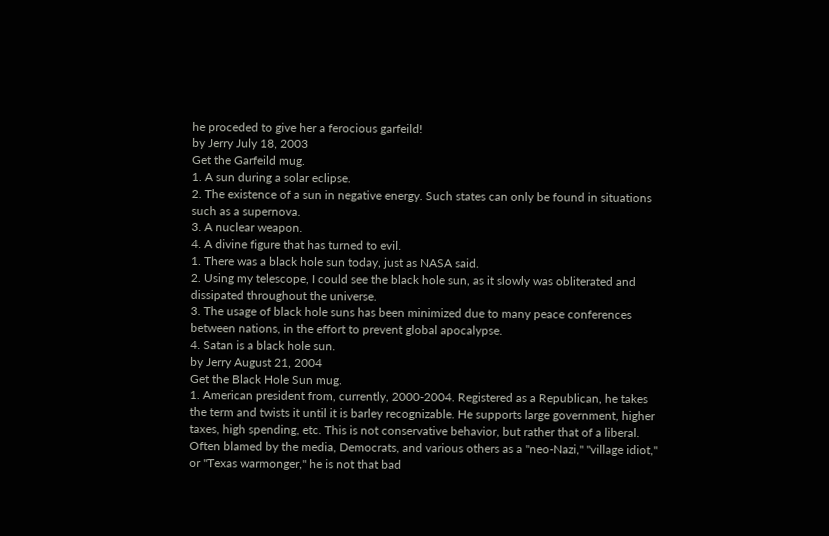he proceded to give her a ferocious garfeild!
by Jerry July 18, 2003
Get the Garfeild mug.
1. A sun during a solar eclipse.
2. The existence of a sun in negative energy. Such states can only be found in situations such as a supernova.
3. A nuclear weapon.
4. A divine figure that has turned to evil.
1. There was a black hole sun today, just as NASA said.
2. Using my telescope, I could see the black hole sun, as it slowly was obliterated and dissipated throughout the universe.
3. The usage of black hole suns has been minimized due to many peace conferences between nations, in the effort to prevent global apocalypse.
4. Satan is a black hole sun.
by Jerry August 21, 2004
Get the Black Hole Sun mug.
1. American president from, currently, 2000-2004. Registered as a Republican, he takes the term and twists it until it is barley recognizable. He supports large government, higher taxes, high spending, etc. This is not conservative behavior, but rather that of a liberal. Often blamed by the media, Democrats, and various others as a "neo-Nazi," "village idiot," or "Texas warmonger," he is not that bad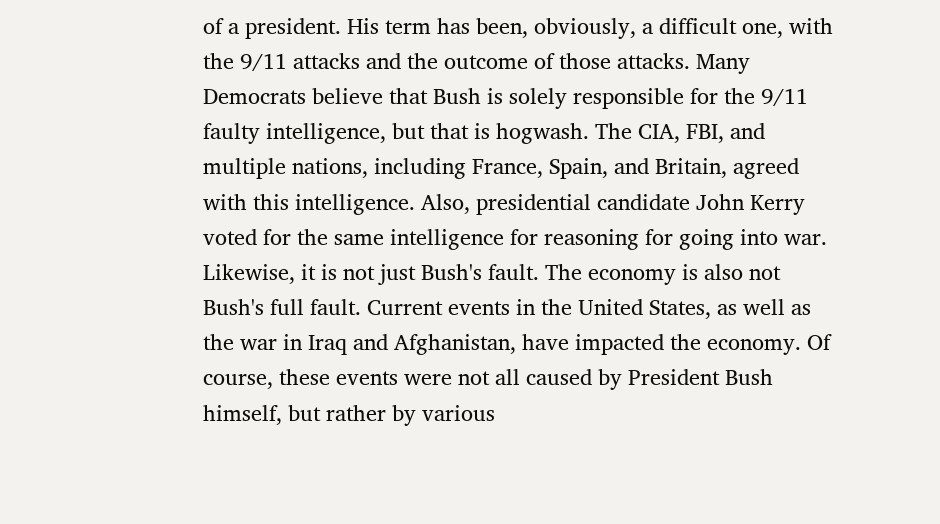of a president. His term has been, obviously, a difficult one, with the 9/11 attacks and the outcome of those attacks. Many Democrats believe that Bush is solely responsible for the 9/11 faulty intelligence, but that is hogwash. The CIA, FBI, and multiple nations, including France, Spain, and Britain, agreed with this intelligence. Also, presidential candidate John Kerry voted for the same intelligence for reasoning for going into war. Likewise, it is not just Bush's fault. The economy is also not Bush's full fault. Current events in the United States, as well as the war in Iraq and Afghanistan, have impacted the economy. Of course, these events were not all caused by President Bush himself, but rather by various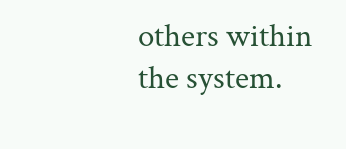others within the system.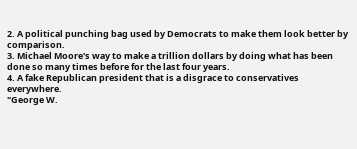2. A political punching bag used by Democrats to make them look better by comparison.
3. Michael Moore's way to make a trillion dollars by doing what has been done so many times before for the last four years.
4. A fake Republican president that is a disgrace to conservatives everywhere.
"George W.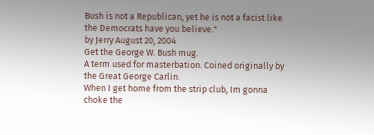Bush is not a Republican, yet he is not a facist like the Democrats have you believe."
by Jerry August 20, 2004
Get the George W. Bush mug.
A term used for masterbation. Coined originally by the Great George Carlin.
When I get home from the strip club, Im gonna choke the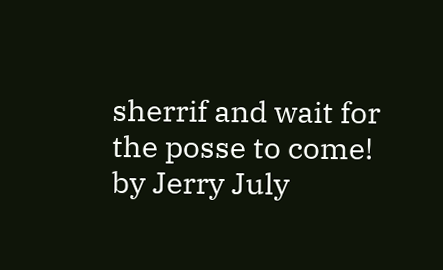sherrif and wait for the posse to come!
by Jerry July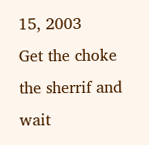15, 2003
Get the choke the sherrif and wait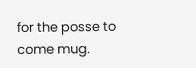for the posse to come mug.